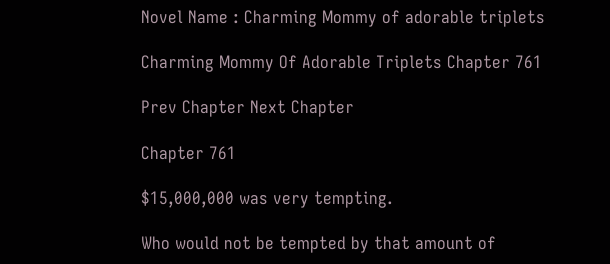Novel Name : Charming Mommy of adorable triplets

Charming Mommy Of Adorable Triplets Chapter 761

Prev Chapter Next Chapter

Chapter 761

$15,000,000 was very tempting.

Who would not be tempted by that amount of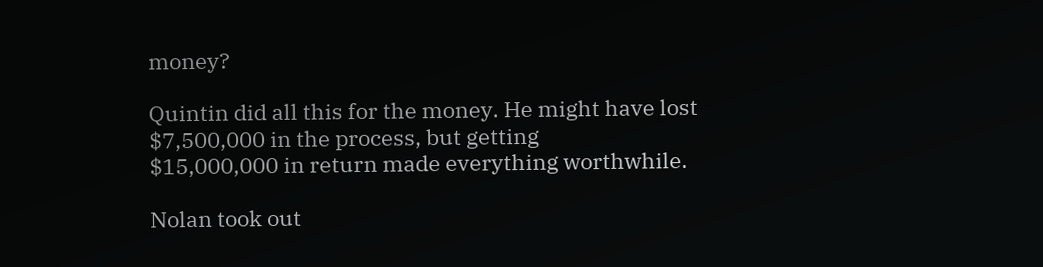money?

Quintin did all this for the money. He might have lost $7,500,000 in the process, but getting
$15,000,000 in return made everything worthwhile.

Nolan took out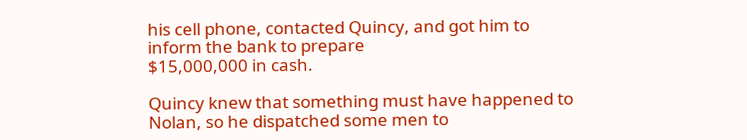his cell phone, contacted Quincy, and got him to inform the bank to prepare
$15,000,000 in cash.

Quincy knew that something must have happened to Nolan, so he dispatched some men to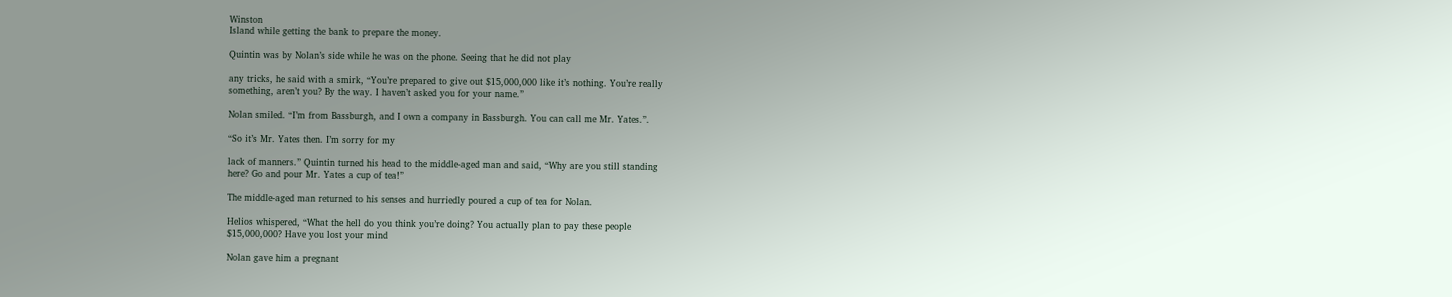Winston
Island while getting the bank to prepare the money.

Quintin was by Nolan’s side while he was on the phone. Seeing that he did not play

any tricks, he said with a smirk, “You’re prepared to give out $15,000,000 like it’s nothing. You’re really
something, aren’t you? By the way. I haven’t asked you for your name.”

Nolan smiled. “I’m from Bassburgh, and I own a company in Bassburgh. You can call me Mr. Yates.”.

“So it’s Mr. Yates then. I’m sorry for my

lack of manners.” Quintin turned his head to the middle-aged man and said, “Why are you still standing
here? Go and pour Mr. Yates a cup of tea!”

The middle-aged man returned to his senses and hurriedly poured a cup of tea for Nolan.

Helios whispered, “What the hell do you think you’re doing? You actually plan to pay these people
$15,000,000? Have you lost your mind

Nolan gave him a pregnant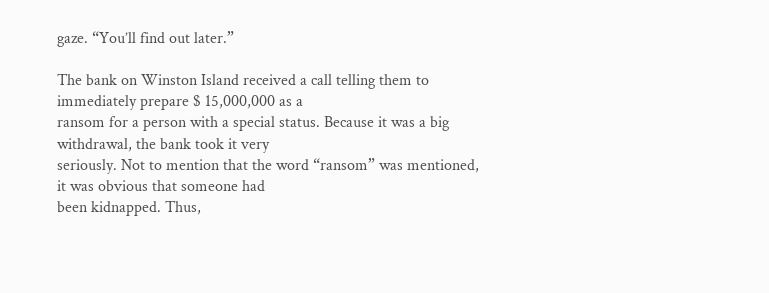gaze. “You’ll find out later.”

The bank on Winston Island received a call telling them to immediately prepare $ 15,000,000 as a
ransom for a person with a special status. Because it was a big withdrawal, the bank took it very
seriously. Not to mention that the word “ransom” was mentioned, it was obvious that someone had
been kidnapped. Thus,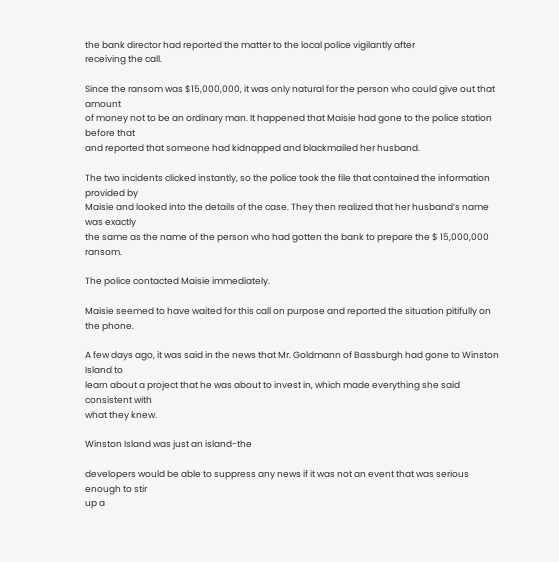the bank director had reported the matter to the local police vigilantly after
receiving the call.

Since the ransom was $15,000,000, it was only natural for the person who could give out that amount
of money not to be an ordinary man. It happened that Maisie had gone to the police station before that
and reported that someone had kidnapped and blackmailed her husband.

The two incidents clicked instantly, so the police took the file that contained the information provided by
Maisie and looked into the details of the case. They then realized that her husband’s name was exactly
the same as the name of the person who had gotten the bank to prepare the $ 15,000,000 ransom.

The police contacted Maisie immediately.

Maisie seemed to have waited for this call on purpose and reported the situation pitifully on the phone.

A few days ago, it was said in the news that Mr. Goldmann of Bassburgh had gone to Winston Island to
learn about a project that he was about to invest in, which made everything she said consistent with
what they knew.

Winston Island was just an island-the

developers would be able to suppress any news if it was not an event that was serious enough to stir
up a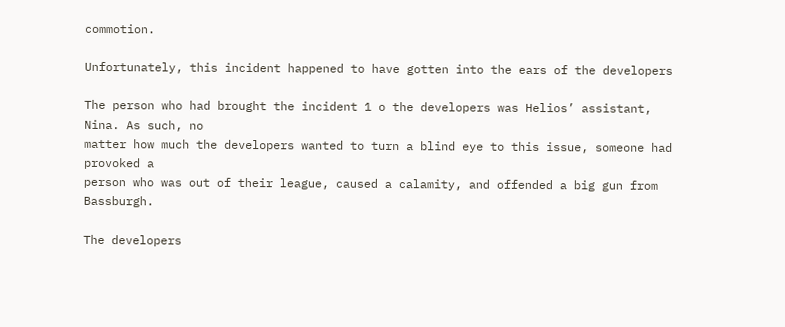commotion.

Unfortunately, this incident happened to have gotten into the ears of the developers

The person who had brought the incident 1 o the developers was Helios’ assistant, Nina. As such, no
matter how much the developers wanted to turn a blind eye to this issue, someone had provoked a
person who was out of their league, caused a calamity, and offended a big gun from Bassburgh.

The developers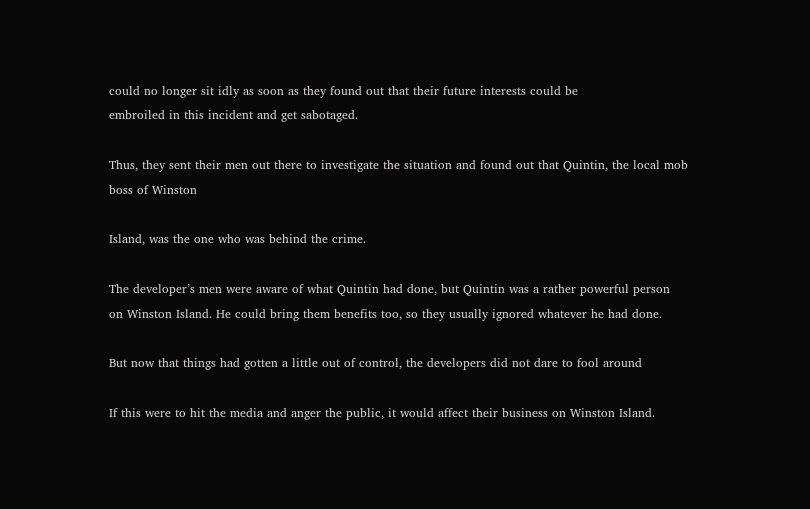could no longer sit idly as soon as they found out that their future interests could be
embroiled in this incident and get sabotaged.

Thus, they sent their men out there to investigate the situation and found out that Quintin, the local mob
boss of Winston

Island, was the one who was behind the crime.

The developer’s men were aware of what Quintin had done, but Quintin was a rather powerful person
on Winston Island. He could bring them benefits too, so they usually ignored whatever he had done.

But now that things had gotten a little out of control, the developers did not dare to fool around

If this were to hit the media and anger the public, it would affect their business on Winston Island.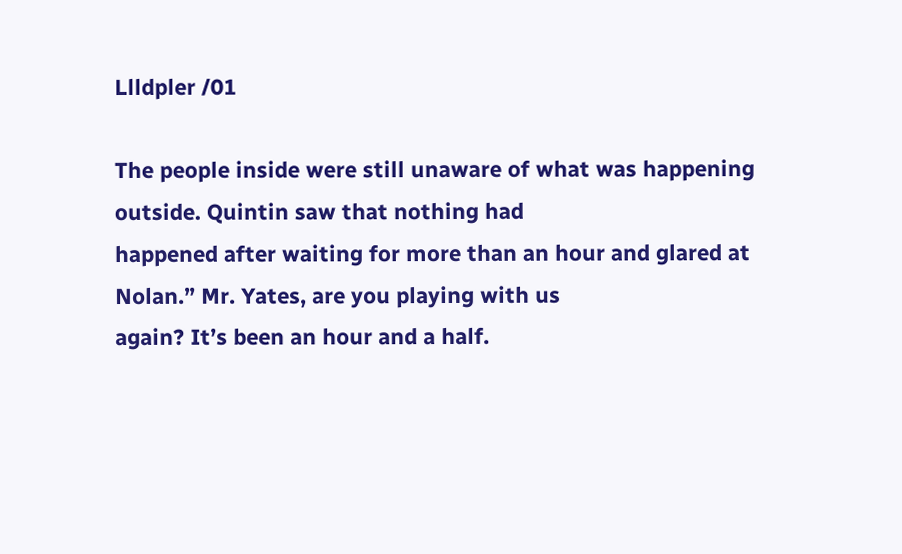Llldpler /01

The people inside were still unaware of what was happening outside. Quintin saw that nothing had
happened after waiting for more than an hour and glared at Nolan.” Mr. Yates, are you playing with us
again? It’s been an hour and a half.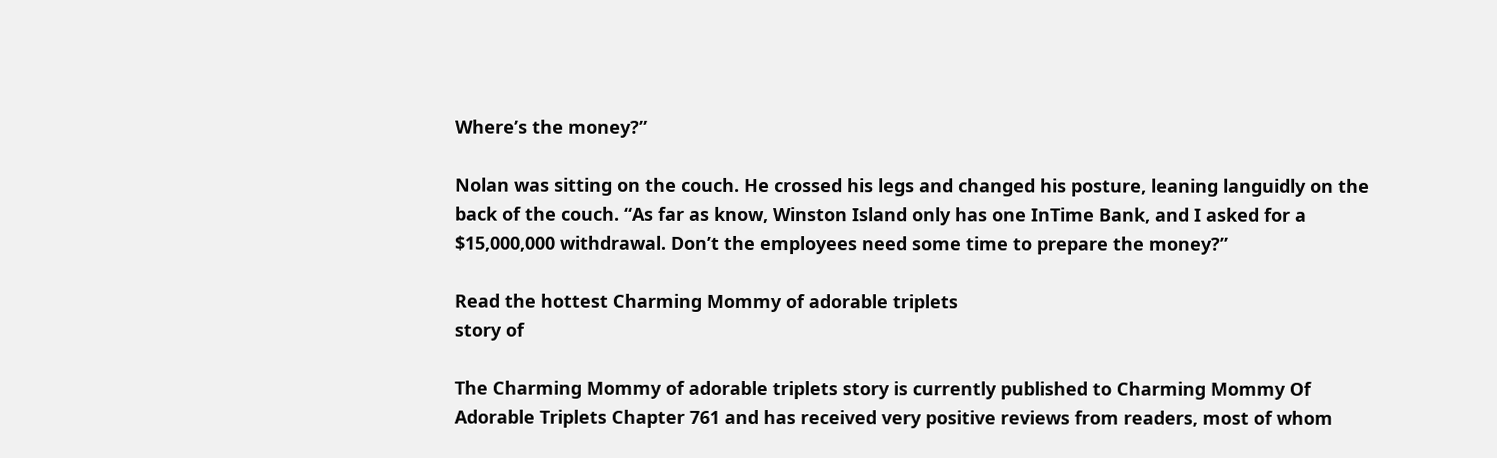Where’s the money?”

Nolan was sitting on the couch. He crossed his legs and changed his posture, leaning languidly on the
back of the couch. “As far as know, Winston Island only has one InTime Bank, and I asked for a
$15,000,000 withdrawal. Don’t the employees need some time to prepare the money?”

Read the hottest Charming Mommy of adorable triplets
story of

The Charming Mommy of adorable triplets story is currently published to Charming Mommy Of
Adorable Triplets Chapter 761 and has received very positive reviews from readers, most of whom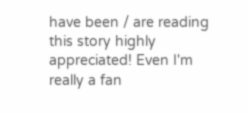have been / are reading this story highly appreciated! Even I'm really a fan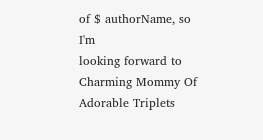of $ authorName, so I'm
looking forward to Charming Mommy Of Adorable Triplets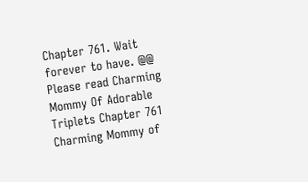Chapter 761. Wait forever to have. @@
Please read Charming Mommy Of Adorable Triplets Chapter 761 Charming Mommy of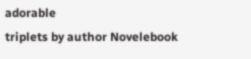adorable
triplets by author Novelebook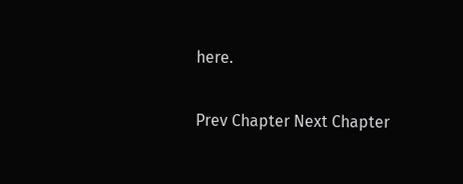here.

Prev Chapter Next Chapter